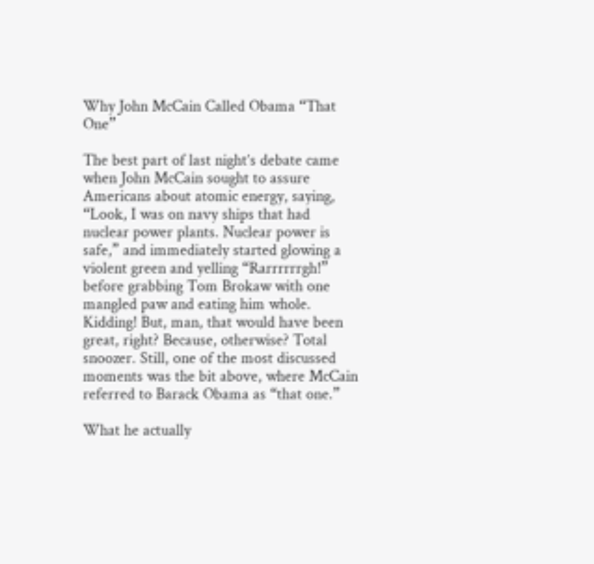Why John McCain Called Obama “That One”

The best part of last night’s debate came when John McCain sought to assure Americans about atomic energy, saying, “Look, I was on navy ships that had nuclear power plants. Nuclear power is safe,” and immediately started glowing a violent green and yelling “Rarrrrrrgh!” before grabbing Tom Brokaw with one mangled paw and eating him whole. Kidding! But, man, that would have been great, right? Because, otherwise? Total snoozer. Still, one of the most discussed moments was the bit above, where McCain referred to Barack Obama as “that one.”

What he actually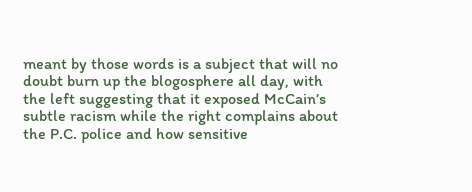meant by those words is a subject that will no doubt burn up the blogosphere all day, with the left suggesting that it exposed McCain’s subtle racism while the right complains about the P.C. police and how sensitive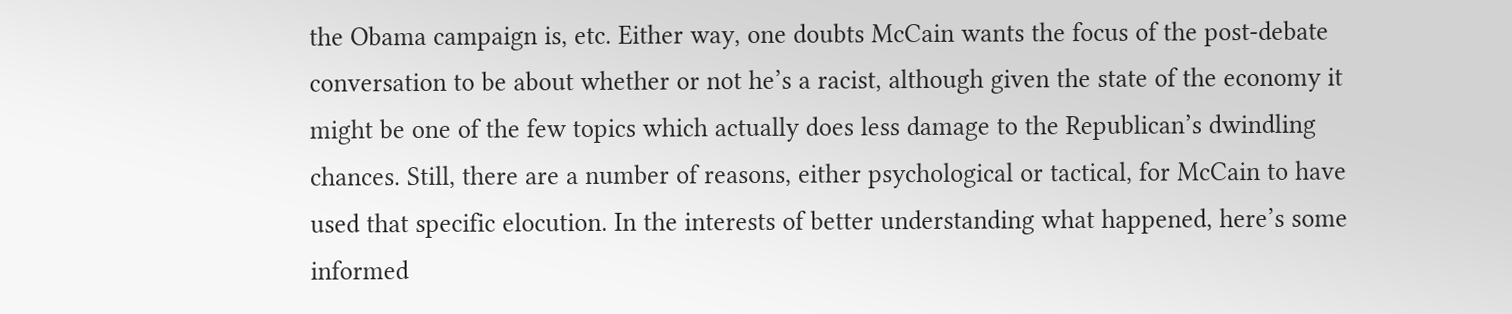the Obama campaign is, etc. Either way, one doubts McCain wants the focus of the post-debate conversation to be about whether or not he’s a racist, although given the state of the economy it might be one of the few topics which actually does less damage to the Republican’s dwindling chances. Still, there are a number of reasons, either psychological or tactical, for McCain to have used that specific elocution. In the interests of better understanding what happened, here’s some informed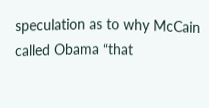speculation as to why McCain called Obama “that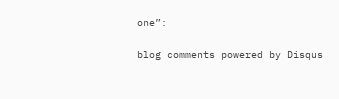one”:

blog comments powered by Disqus